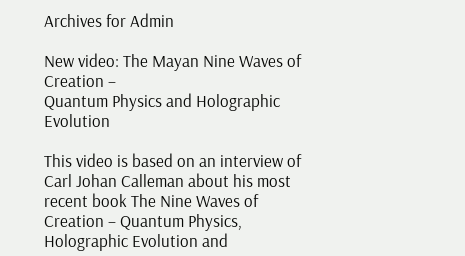Archives for Admin

New video: The Mayan Nine Waves of Creation –
Quantum Physics and Holographic Evolution

This video is based on an interview of Carl Johan Calleman about his most recent book The Nine Waves of Creation – Quantum Physics, Holographic Evolution and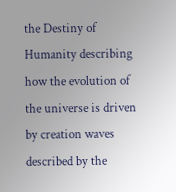the Destiny of Humanity describing how the evolution of the universe is driven by creation waves described by the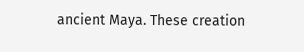ancient Maya. These creation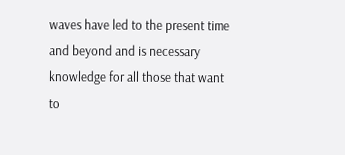waves have led to the present time and beyond and is necessary knowledge for all those that want to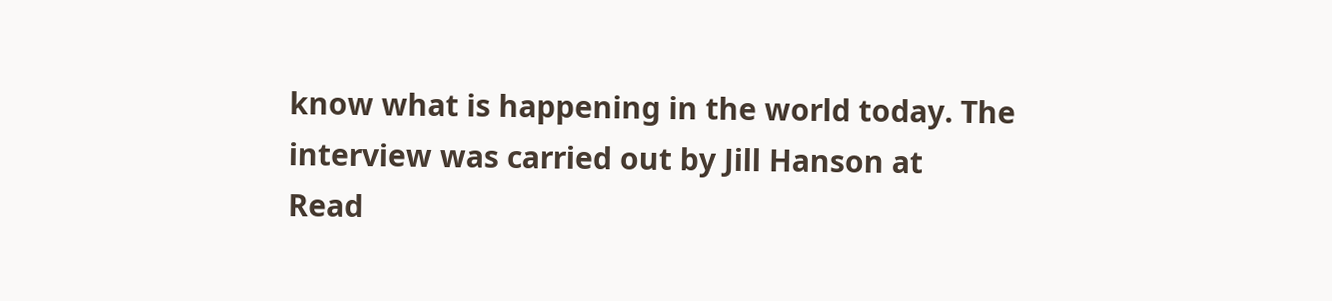know what is happening in the world today. The interview was carried out by Jill Hanson at
Read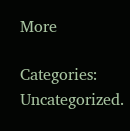More

Categories: Uncategorized.